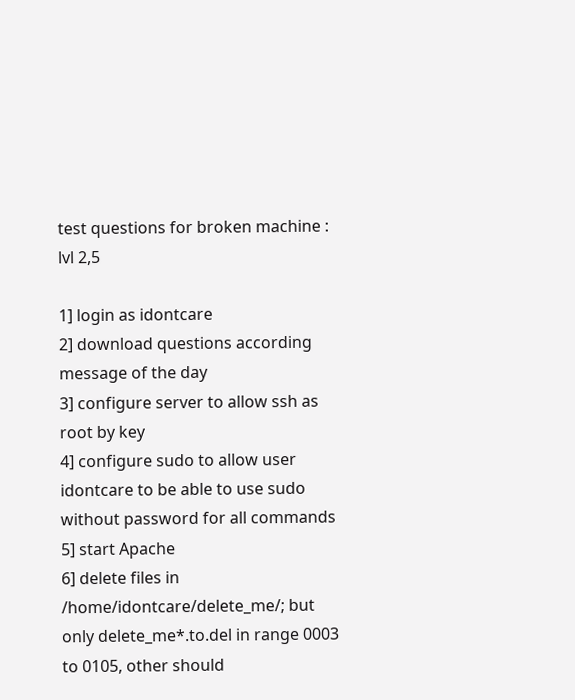test questions for broken machine : lvl 2,5

1] login as idontcare
2] download questions according message of the day
3] configure server to allow ssh as root by key
4] configure sudo to allow user idontcare to be able to use sudo without password for all commands
5] start Apache
6] delete files in /home/idontcare/delete_me/; but only delete_me*.to.del in range 0003 to 0105, other should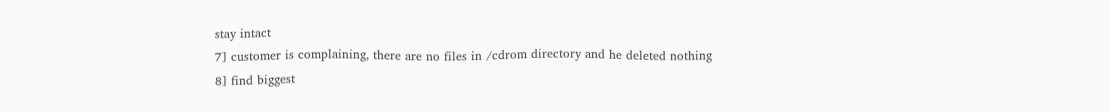stay intact
7] customer is complaining, there are no files in /cdrom directory and he deleted nothing
8] find biggest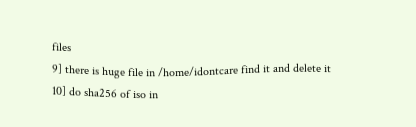files
9] there is huge file in /home/idontcare find it and delete it
10] do sha256 of iso in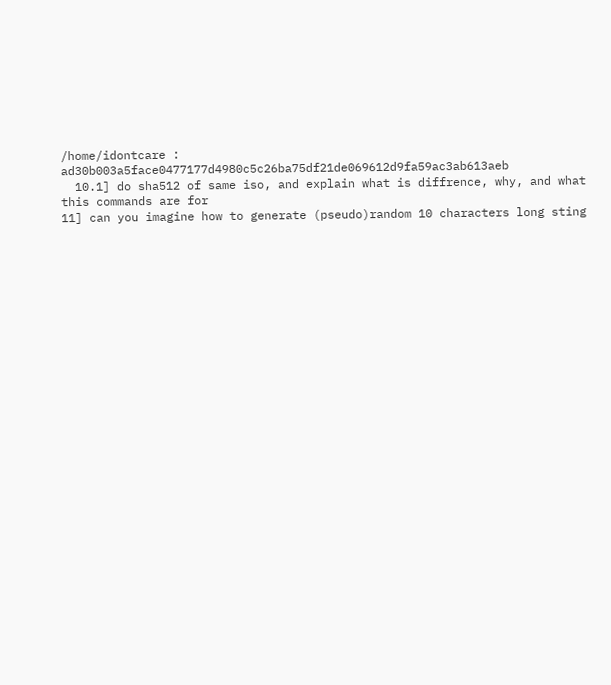/home/idontcare : ad30b003a5face0477177d4980c5c26ba75df21de069612d9fa59ac3ab613aeb
  10.1] do sha512 of same iso, and explain what is diffrence, why, and what this commands are for
11] can you imagine how to generate (pseudo)random 10 characters long sting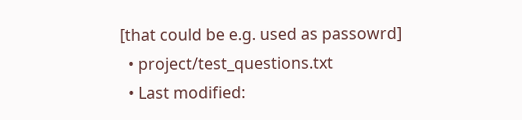[that could be e.g. used as passowrd]
  • project/test_questions.txt
  • Last modified: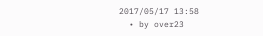2017/05/17 13:58
  • by over23